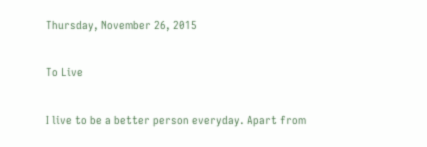Thursday, November 26, 2015

To Live

I live to be a better person everyday. Apart from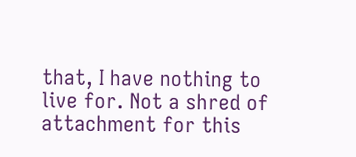that, I have nothing to live for. Not a shred of attachment for this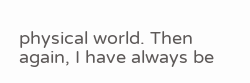physical world. Then again, I have always be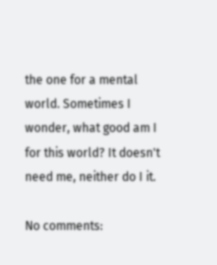the one for a mental world. Sometimes I wonder, what good am I for this world? It doesn't need me, neither do I it.

No comments: